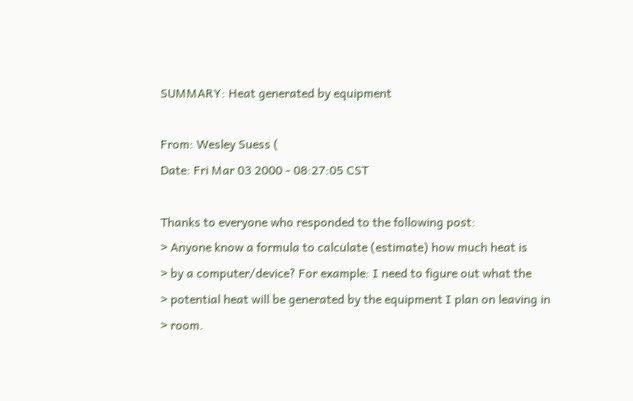SUMMARY: Heat generated by equipment

From: Wesley Suess (
Date: Fri Mar 03 2000 - 08:27:05 CST

Thanks to everyone who responded to the following post:
> Anyone know a formula to calculate (estimate) how much heat is
> by a computer/device? For example: I need to figure out what the
> potential heat will be generated by the equipment I plan on leaving in
> room.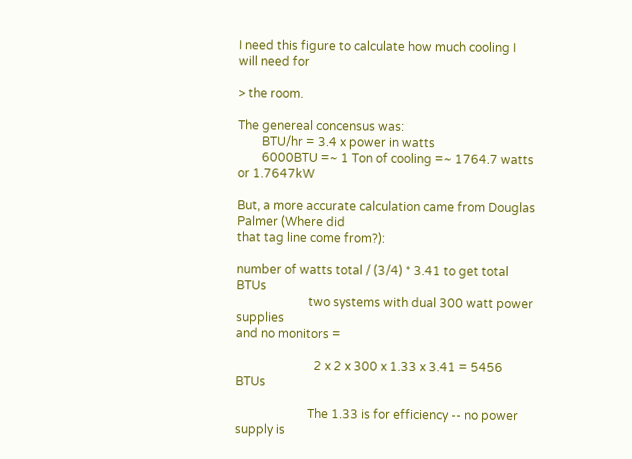I need this figure to calculate how much cooling I will need for

> the room.

The genereal concensus was:
        BTU/hr = 3.4 x power in watts
        6000BTU =~ 1 Ton of cooling =~ 1764.7 watts or 1.7647kW

But, a more accurate calculation came from Douglas Palmer (Where did
that tag line come from?):

number of watts total / (3/4) * 3.41 to get total BTUs
                        two systems with dual 300 watt power supplies
and no monitors =

                          2 x 2 x 300 x 1.33 x 3.41 = 5456 BTUs

                        The 1.33 is for efficiency -- no power supply is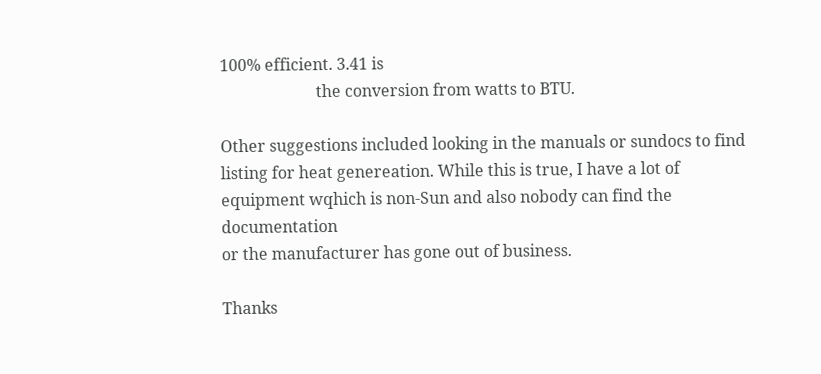100% efficient. 3.41 is
                        the conversion from watts to BTU.

Other suggestions included looking in the manuals or sundocs to find
listing for heat genereation. While this is true, I have a lot of
equipment wqhich is non-Sun and also nobody can find the documentation
or the manufacturer has gone out of business.

Thanks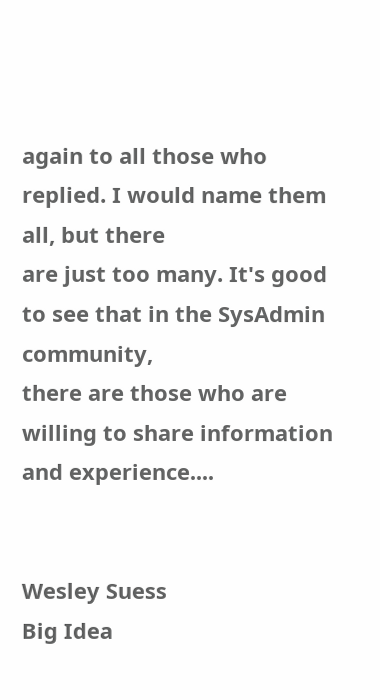again to all those who replied. I would name them all, but there
are just too many. It's good to see that in the SysAdmin community,
there are those who are willing to share information and experience....


Wesley Suess
Big Idea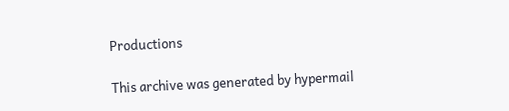Productions

This archive was generated by hypermail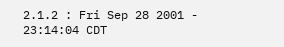2.1.2 : Fri Sep 28 2001 - 23:14:04 CDT